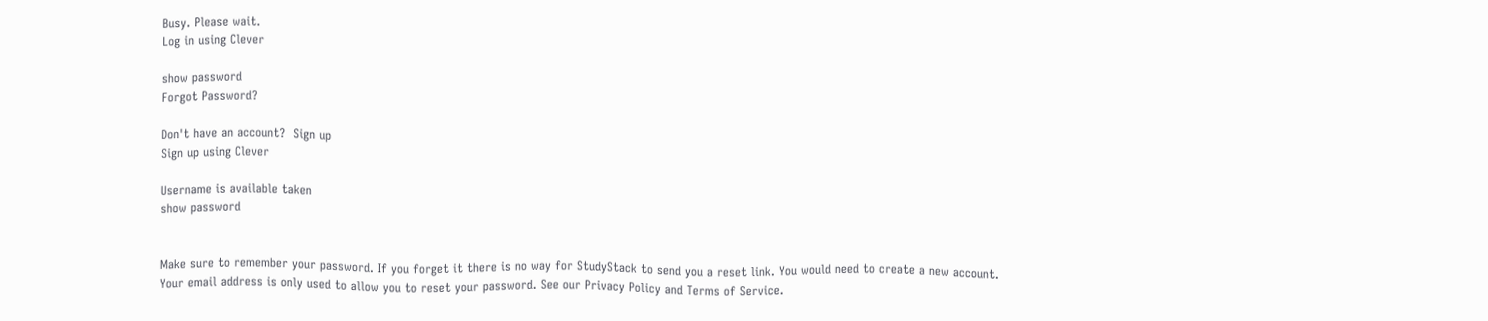Busy. Please wait.
Log in using Clever

show password
Forgot Password?

Don't have an account?  Sign up
Sign up using Clever

Username is available taken
show password


Make sure to remember your password. If you forget it there is no way for StudyStack to send you a reset link. You would need to create a new account.
Your email address is only used to allow you to reset your password. See our Privacy Policy and Terms of Service.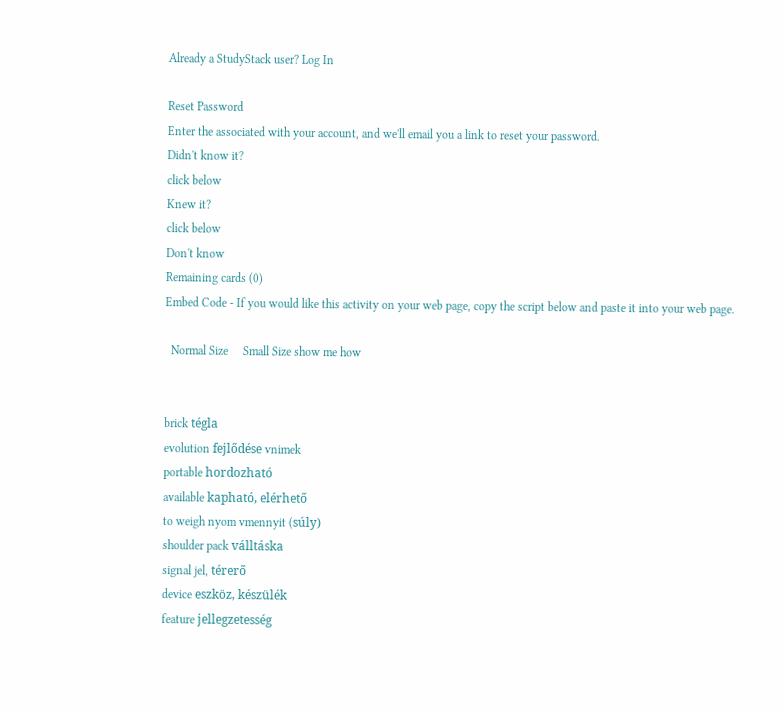Already a StudyStack user? Log In

Reset Password
Enter the associated with your account, and we'll email you a link to reset your password.
Didn't know it?
click below
Knew it?
click below
Don't know
Remaining cards (0)
Embed Code - If you would like this activity on your web page, copy the script below and paste it into your web page.

  Normal Size     Small Size show me how


brick tégla
evolution fejlődése vnimek
portable hordozható
available kapható, elérhető
to weigh nyom vmennyit (súly)
shoulder pack válltáska
signal jel, térerő
device eszköz, készülék
feature jellegzetesség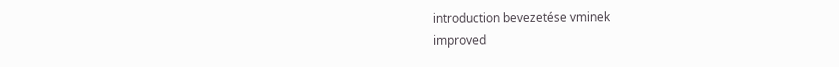introduction bevezetése vminek
improved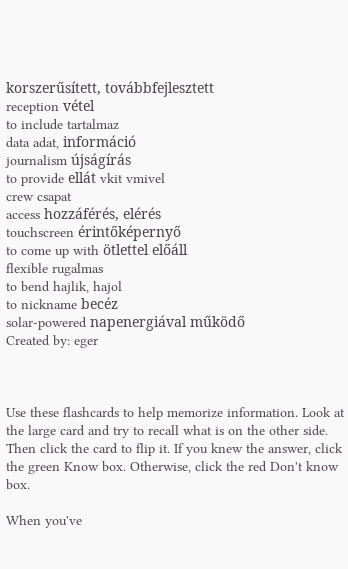korszerűsített, továbbfejlesztett
reception vétel
to include tartalmaz
data adat, információ
journalism újságírás
to provide ellát vkit vmivel
crew csapat
access hozzáférés, elérés
touchscreen érintőképernyő
to come up with ötlettel előáll
flexible rugalmas
to bend hajlik, hajol
to nickname becéz
solar-powered napenergiával működő
Created by: eger



Use these flashcards to help memorize information. Look at the large card and try to recall what is on the other side. Then click the card to flip it. If you knew the answer, click the green Know box. Otherwise, click the red Don't know box.

When you've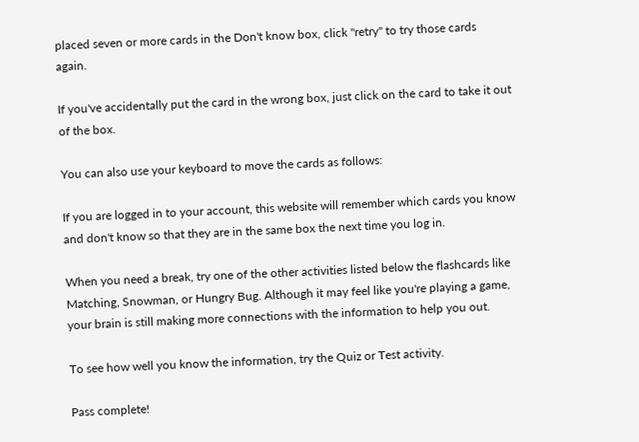placed seven or more cards in the Don't know box, click "retry" to try those cards again.

If you've accidentally put the card in the wrong box, just click on the card to take it out of the box.

You can also use your keyboard to move the cards as follows:

If you are logged in to your account, this website will remember which cards you know and don't know so that they are in the same box the next time you log in.

When you need a break, try one of the other activities listed below the flashcards like Matching, Snowman, or Hungry Bug. Although it may feel like you're playing a game, your brain is still making more connections with the information to help you out.

To see how well you know the information, try the Quiz or Test activity.

Pass complete!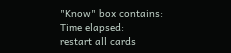"Know" box contains:
Time elapsed:
restart all cards